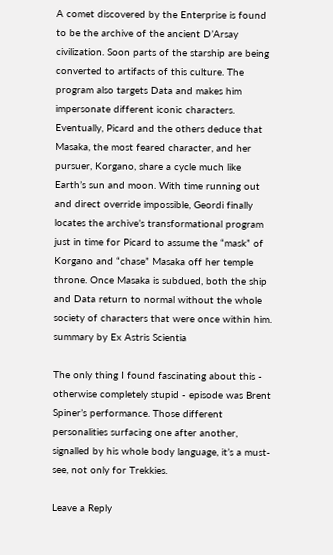A comet discovered by the Enterprise is found to be the archive of the ancient D’Arsay civilization. Soon parts of the starship are being converted to artifacts of this culture. The program also targets Data and makes him impersonate different iconic characters. Eventually, Picard and the others deduce that Masaka, the most feared character, and her pursuer, Korgano, share a cycle much like Earth’s sun and moon. With time running out and direct override impossible, Geordi finally locates the archive’s transformational program just in time for Picard to assume the “mask” of Korgano and “chase” Masaka off her temple throne. Once Masaka is subdued, both the ship and Data return to normal without the whole society of characters that were once within him. summary by Ex Astris Scientia

The only thing I found fascinating about this - otherwise completely stupid - episode was Brent Spiner’s performance. Those different personalities surfacing one after another, signalled by his whole body language, it’s a must-see, not only for Trekkies.

Leave a Reply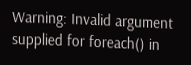Warning: Invalid argument supplied for foreach() in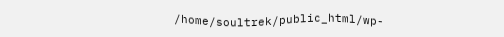/home/soultrek/public_html/wp-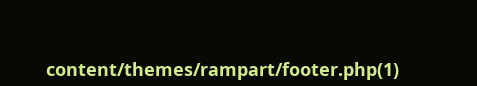content/themes/rampart/footer.php(1)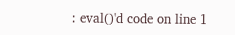: eval()'d code on line 1